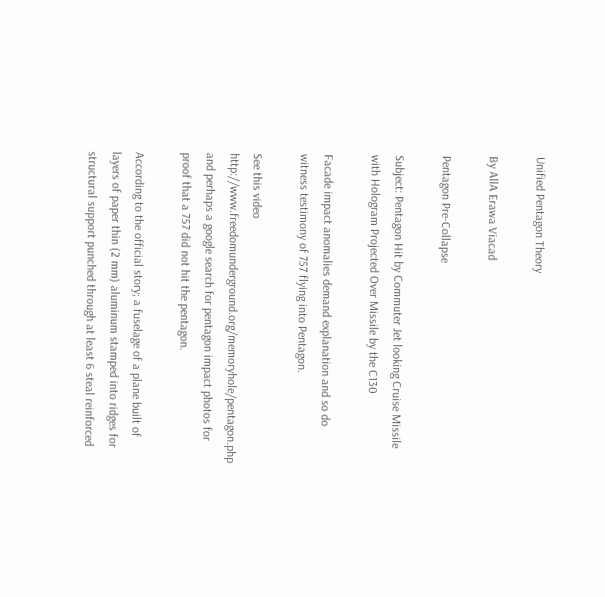Unified Pentagon Theory

By AllA Erawa Viacad

Pentagon Pre-Collapse

Subject: Pentagon Hit by Commuter Jet looking Cruise Missile with Hologram Projected Over Missile by the C130

Facade impact anomalies demand explanation and so do witness testimony of 757 flying into Pentagon.

See this video http://www.freedomunderground.org/memoryhole/pentagon.php and perhaps a google search for pentagon impact photos for proof that a 757 did not hit the pentagon.

According to the official story; a fuselage of a plane built of layers of paper thin (2 mm) aluminum stamped into ridges for structural support punched through at least 6 steal reinforced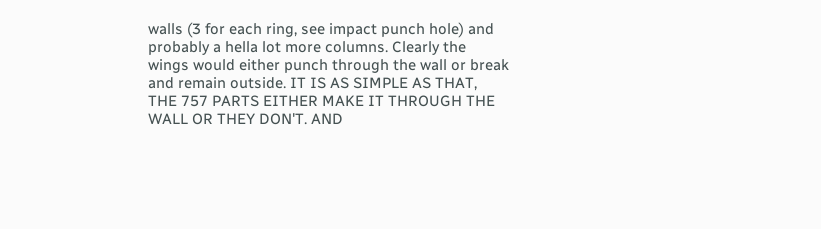walls (3 for each ring, see impact punch hole) and probably a hella lot more columns. Clearly the wings would either punch through the wall or break and remain outside. IT IS AS SIMPLE AS THAT, THE 757 PARTS EITHER MAKE IT THROUGH THE WALL OR THEY DON'T. AND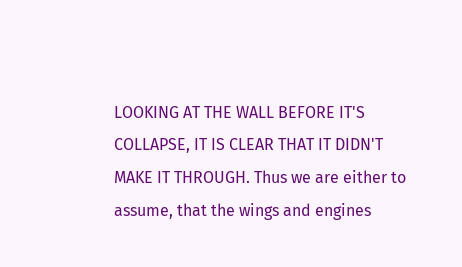LOOKING AT THE WALL BEFORE IT'S COLLAPSE, IT IS CLEAR THAT IT DIDN'T MAKE IT THROUGH. Thus we are either to assume, that the wings and engines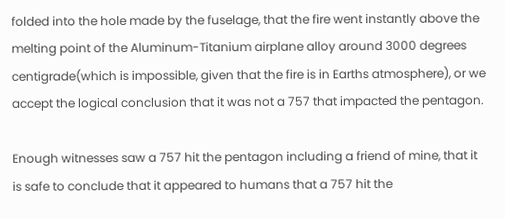folded into the hole made by the fuselage, that the fire went instantly above the melting point of the Aluminum-Titanium airplane alloy around 3000 degrees centigrade(which is impossible, given that the fire is in Earths atmosphere), or we accept the logical conclusion that it was not a 757 that impacted the pentagon.

Enough witnesses saw a 757 hit the pentagon including a friend of mine, that it is safe to conclude that it appeared to humans that a 757 hit the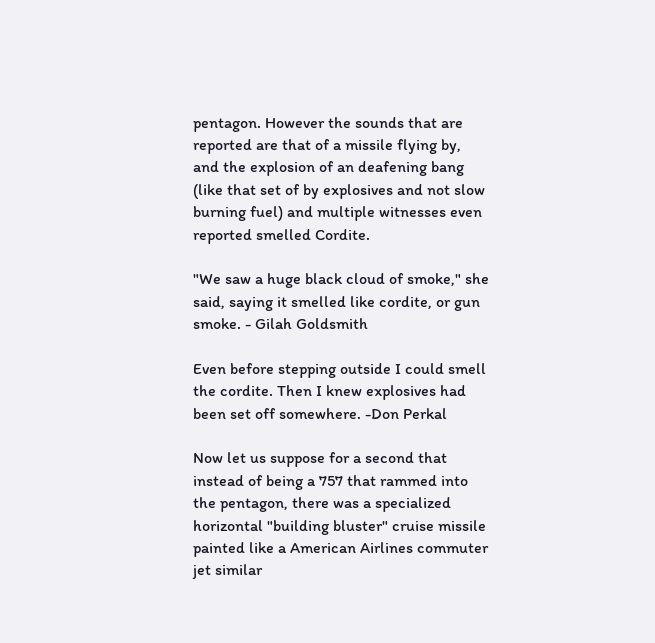pentagon. However the sounds that are reported are that of a missile flying by, and the explosion of an deafening bang (like that set of by explosives and not slow burning fuel) and multiple witnesses even reported smelled Cordite.

"We saw a huge black cloud of smoke," she said, saying it smelled like cordite, or gun smoke. - Gilah Goldsmith

Even before stepping outside I could smell the cordite. Then I knew explosives had been set off somewhere. -Don Perkal

Now let us suppose for a second that instead of being a 757 that rammed into the pentagon, there was a specialized horizontal "building bluster" cruise missile painted like a American Airlines commuter jet similar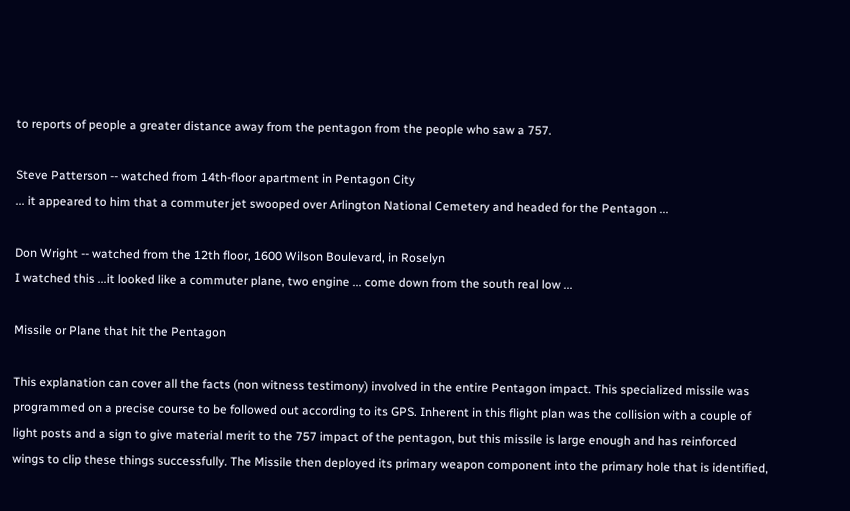to reports of people a greater distance away from the pentagon from the people who saw a 757.

Steve Patterson -- watched from 14th-floor apartment in Pentagon City
... it appeared to him that a commuter jet swooped over Arlington National Cemetery and headed for the Pentagon ...

Don Wright -- watched from the 12th floor, 1600 Wilson Boulevard, in Roselyn
I watched this ...it looked like a commuter plane, two engine ... come down from the south real low ...

Missile or Plane that hit the Pentagon

This explanation can cover all the facts (non witness testimony) involved in the entire Pentagon impact. This specialized missile was programmed on a precise course to be followed out according to its GPS. Inherent in this flight plan was the collision with a couple of light posts and a sign to give material merit to the 757 impact of the pentagon, but this missile is large enough and has reinforced wings to clip these things successfully. The Missile then deployed its primary weapon component into the primary hole that is identified,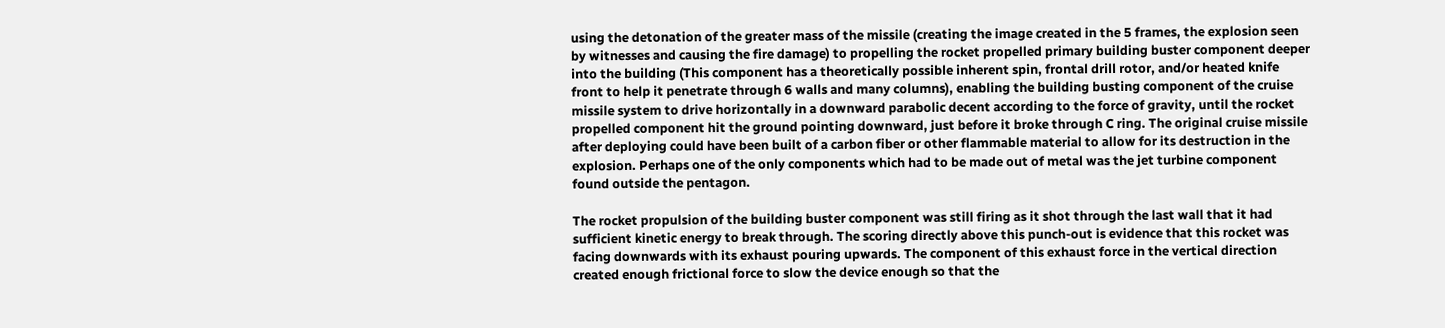using the detonation of the greater mass of the missile (creating the image created in the 5 frames, the explosion seen by witnesses and causing the fire damage) to propelling the rocket propelled primary building buster component deeper into the building (This component has a theoretically possible inherent spin, frontal drill rotor, and/or heated knife front to help it penetrate through 6 walls and many columns), enabling the building busting component of the cruise missile system to drive horizontally in a downward parabolic decent according to the force of gravity, until the rocket propelled component hit the ground pointing downward, just before it broke through C ring. The original cruise missile after deploying could have been built of a carbon fiber or other flammable material to allow for its destruction in the explosion. Perhaps one of the only components which had to be made out of metal was the jet turbine component found outside the pentagon.

The rocket propulsion of the building buster component was still firing as it shot through the last wall that it had sufficient kinetic energy to break through. The scoring directly above this punch-out is evidence that this rocket was facing downwards with its exhaust pouring upwards. The component of this exhaust force in the vertical direction created enough frictional force to slow the device enough so that the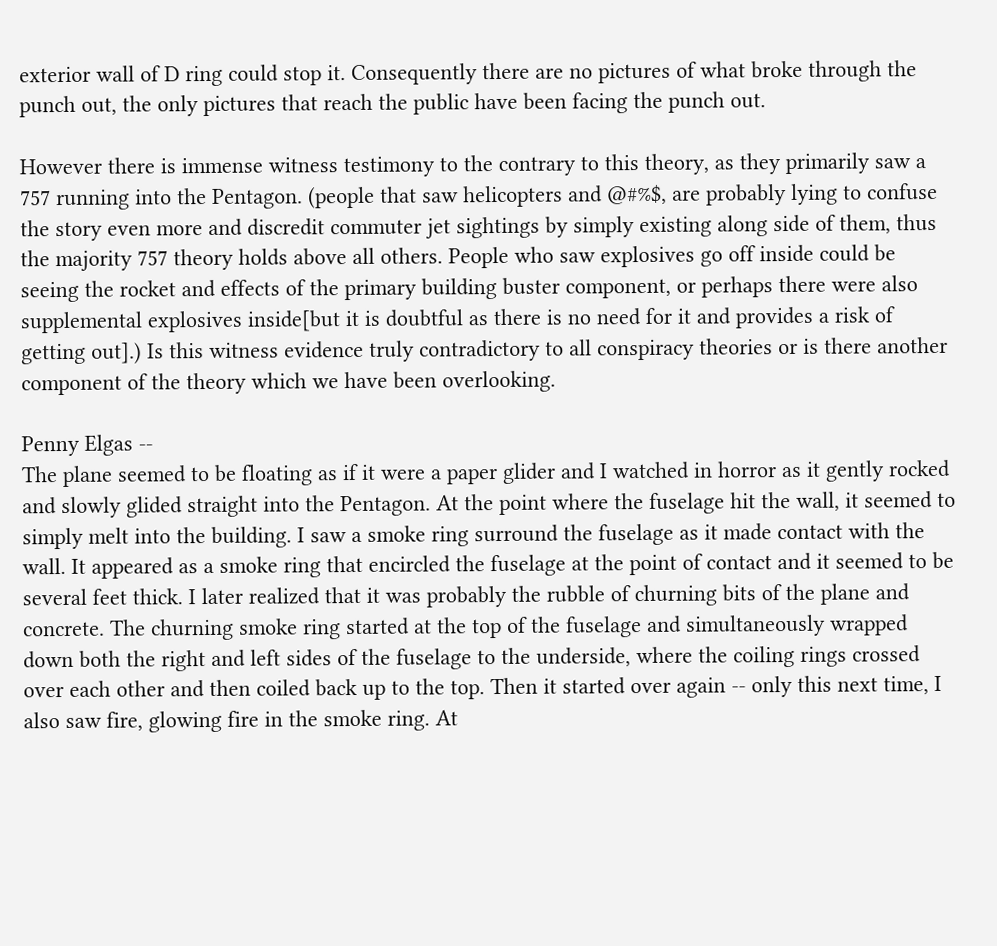exterior wall of D ring could stop it. Consequently there are no pictures of what broke through the punch out, the only pictures that reach the public have been facing the punch out.

However there is immense witness testimony to the contrary to this theory, as they primarily saw a 757 running into the Pentagon. (people that saw helicopters and @#%$, are probably lying to confuse the story even more and discredit commuter jet sightings by simply existing along side of them, thus the majority 757 theory holds above all others. People who saw explosives go off inside could be seeing the rocket and effects of the primary building buster component, or perhaps there were also supplemental explosives inside[but it is doubtful as there is no need for it and provides a risk of getting out].) Is this witness evidence truly contradictory to all conspiracy theories or is there another component of the theory which we have been overlooking.

Penny Elgas --
The plane seemed to be floating as if it were a paper glider and I watched in horror as it gently rocked and slowly glided straight into the Pentagon. At the point where the fuselage hit the wall, it seemed to simply melt into the building. I saw a smoke ring surround the fuselage as it made contact with the wall. It appeared as a smoke ring that encircled the fuselage at the point of contact and it seemed to be several feet thick. I later realized that it was probably the rubble of churning bits of the plane and concrete. The churning smoke ring started at the top of the fuselage and simultaneously wrapped down both the right and left sides of the fuselage to the underside, where the coiling rings crossed over each other and then coiled back up to the top. Then it started over again -- only this next time, I also saw fire, glowing fire in the smoke ring. At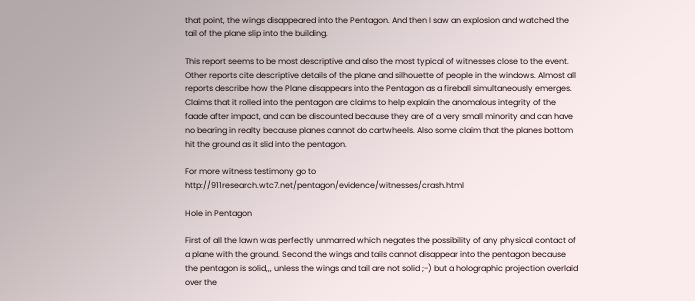that point, the wings disappeared into the Pentagon. And then I saw an explosion and watched the tail of the plane slip into the building.

This report seems to be most descriptive and also the most typical of witnesses close to the event. Other reports cite descriptive details of the plane and silhouette of people in the windows. Almost all reports describe how the Plane disappears into the Pentagon as a fireball simultaneously emerges. Claims that it rolled into the pentagon are claims to help explain the anomalous integrity of the faade after impact, and can be discounted because they are of a very small minority and can have no bearing in realty because planes cannot do cartwheels. Also some claim that the planes bottom hit the ground as it slid into the pentagon.

For more witness testimony go to http://911research.wtc7.net/pentagon/evidence/witnesses/crash.html

Hole in Pentagon

First of all the lawn was perfectly unmarred which negates the possibility of any physical contact of a plane with the ground. Second the wings and tails cannot disappear into the pentagon because the pentagon is solid,,, unless the wings and tail are not solid ;-) but a holographic projection overlaid over the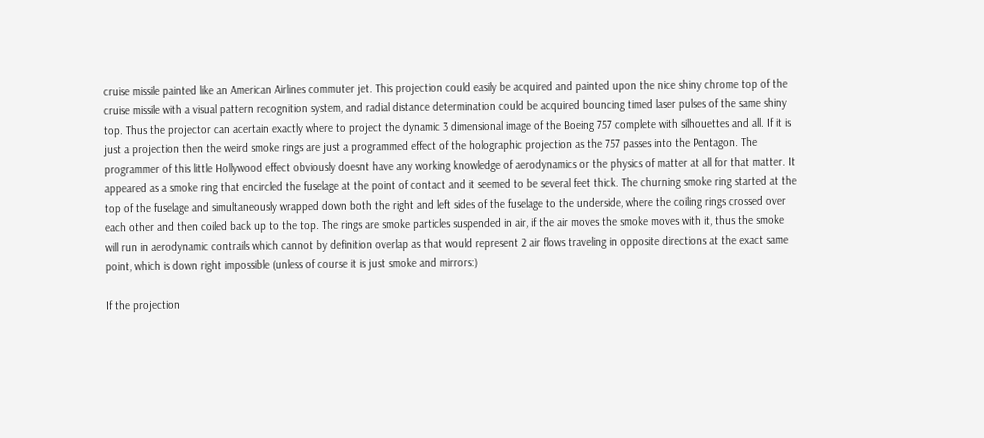cruise missile painted like an American Airlines commuter jet. This projection could easily be acquired and painted upon the nice shiny chrome top of the cruise missile with a visual pattern recognition system, and radial distance determination could be acquired bouncing timed laser pulses of the same shiny top. Thus the projector can acertain exactly where to project the dynamic 3 dimensional image of the Boeing 757 complete with silhouettes and all. If it is just a projection then the weird smoke rings are just a programmed effect of the holographic projection as the 757 passes into the Pentagon. The programmer of this little Hollywood effect obviously doesnt have any working knowledge of aerodynamics or the physics of matter at all for that matter. It appeared as a smoke ring that encircled the fuselage at the point of contact and it seemed to be several feet thick. The churning smoke ring started at the top of the fuselage and simultaneously wrapped down both the right and left sides of the fuselage to the underside, where the coiling rings crossed over each other and then coiled back up to the top. The rings are smoke particles suspended in air, if the air moves the smoke moves with it, thus the smoke will run in aerodynamic contrails which cannot by definition overlap as that would represent 2 air flows traveling in opposite directions at the exact same point, which is down right impossible (unless of course it is just smoke and mirrors:)

If the projection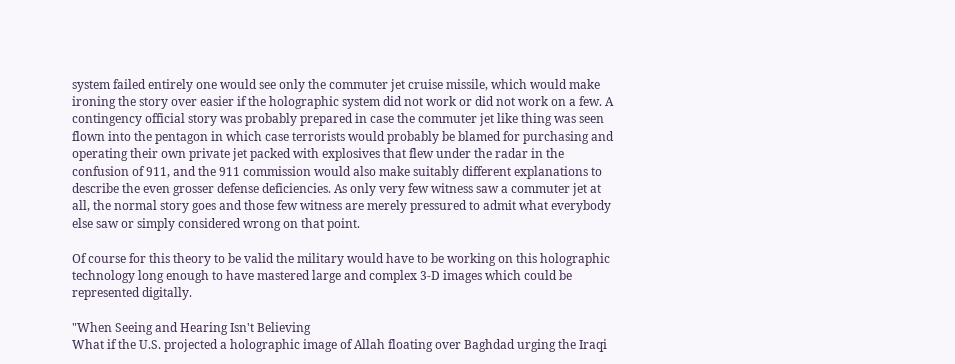system failed entirely one would see only the commuter jet cruise missile, which would make ironing the story over easier if the holographic system did not work or did not work on a few. A contingency official story was probably prepared in case the commuter jet like thing was seen flown into the pentagon in which case terrorists would probably be blamed for purchasing and operating their own private jet packed with explosives that flew under the radar in the confusion of 911, and the 911 commission would also make suitably different explanations to describe the even grosser defense deficiencies. As only very few witness saw a commuter jet at all, the normal story goes and those few witness are merely pressured to admit what everybody else saw or simply considered wrong on that point.

Of course for this theory to be valid the military would have to be working on this holographic technology long enough to have mastered large and complex 3-D images which could be represented digitally.

"When Seeing and Hearing Isn't Believing
What if the U.S. projected a holographic image of Allah floating over Baghdad urging the Iraqi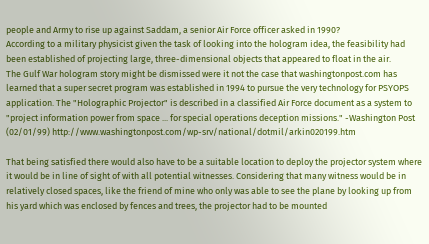people and Army to rise up against Saddam, a senior Air Force officer asked in 1990?
According to a military physicist given the task of looking into the hologram idea, the feasibility had been established of projecting large, three-dimensional objects that appeared to float in the air.
The Gulf War hologram story might be dismissed were it not the case that washingtonpost.com has learned that a super secret program was established in 1994 to pursue the very technology for PSYOPS application. The "Holographic Projector" is described in a classified Air Force document as a system to "project information power from space ... for special operations deception missions." -Washington Post (02/01/99) http://www.washingtonpost.com/wp-srv/national/dotmil/arkin020199.htm

That being satisfied there would also have to be a suitable location to deploy the projector system where it would be in line of sight of with all potential witnesses. Considering that many witness would be in relatively closed spaces, like the friend of mine who only was able to see the plane by looking up from his yard which was enclosed by fences and trees, the projector had to be mounted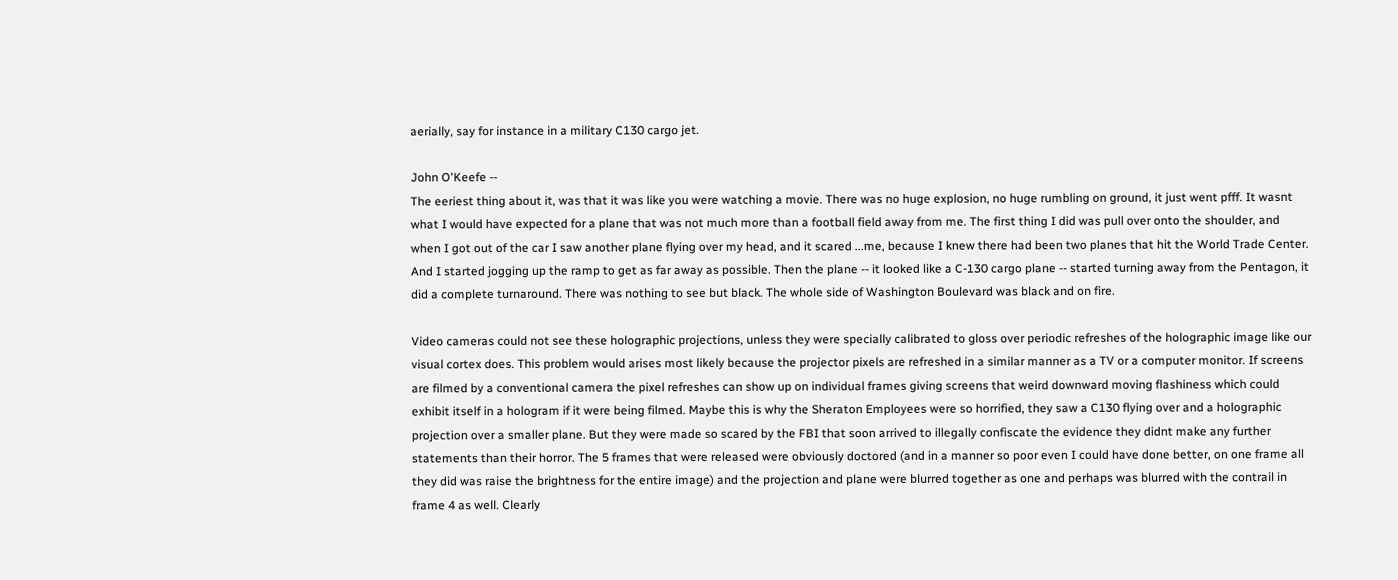aerially, say for instance in a military C130 cargo jet.

John O'Keefe --
The eeriest thing about it, was that it was like you were watching a movie. There was no huge explosion, no huge rumbling on ground, it just went pfff. It wasnt what I would have expected for a plane that was not much more than a football field away from me. The first thing I did was pull over onto the shoulder, and when I got out of the car I saw another plane flying over my head, and it scared ...me, because I knew there had been two planes that hit the World Trade Center. And I started jogging up the ramp to get as far away as possible. Then the plane -- it looked like a C-130 cargo plane -- started turning away from the Pentagon, it did a complete turnaround. There was nothing to see but black. The whole side of Washington Boulevard was black and on fire.

Video cameras could not see these holographic projections, unless they were specially calibrated to gloss over periodic refreshes of the holographic image like our visual cortex does. This problem would arises most likely because the projector pixels are refreshed in a similar manner as a TV or a computer monitor. If screens are filmed by a conventional camera the pixel refreshes can show up on individual frames giving screens that weird downward moving flashiness which could exhibit itself in a hologram if it were being filmed. Maybe this is why the Sheraton Employees were so horrified, they saw a C130 flying over and a holographic projection over a smaller plane. But they were made so scared by the FBI that soon arrived to illegally confiscate the evidence they didnt make any further statements than their horror. The 5 frames that were released were obviously doctored (and in a manner so poor even I could have done better, on one frame all they did was raise the brightness for the entire image) and the projection and plane were blurred together as one and perhaps was blurred with the contrail in frame 4 as well. Clearly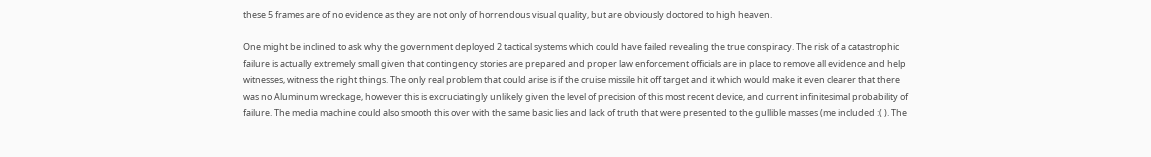these 5 frames are of no evidence as they are not only of horrendous visual quality, but are obviously doctored to high heaven.

One might be inclined to ask why the government deployed 2 tactical systems which could have failed revealing the true conspiracy. The risk of a catastrophic failure is actually extremely small given that contingency stories are prepared and proper law enforcement officials are in place to remove all evidence and help witnesses, witness the right things. The only real problem that could arise is if the cruise missile hit off target and it which would make it even clearer that there was no Aluminum wreckage, however this is excruciatingly unlikely given the level of precision of this most recent device, and current infinitesimal probability of failure. The media machine could also smooth this over with the same basic lies and lack of truth that were presented to the gullible masses (me included :( ). The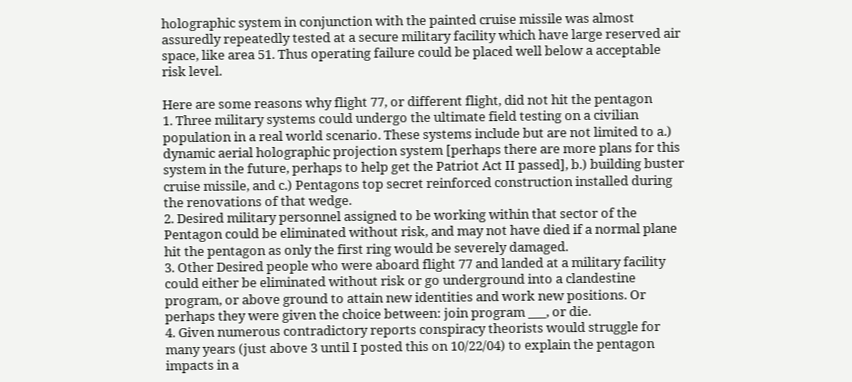holographic system in conjunction with the painted cruise missile was almost assuredly repeatedly tested at a secure military facility which have large reserved air space, like area 51. Thus operating failure could be placed well below a acceptable risk level.

Here are some reasons why flight 77, or different flight, did not hit the pentagon
1. Three military systems could undergo the ultimate field testing on a civilian population in a real world scenario. These systems include but are not limited to a.) dynamic aerial holographic projection system [perhaps there are more plans for this system in the future, perhaps to help get the Patriot Act II passed], b.) building buster cruise missile, and c.) Pentagons top secret reinforced construction installed during the renovations of that wedge.
2. Desired military personnel assigned to be working within that sector of the Pentagon could be eliminated without risk, and may not have died if a normal plane hit the pentagon as only the first ring would be severely damaged.
3. Other Desired people who were aboard flight 77 and landed at a military facility could either be eliminated without risk or go underground into a clandestine program, or above ground to attain new identities and work new positions. Or perhaps they were given the choice between: join program ___, or die.
4. Given numerous contradictory reports conspiracy theorists would struggle for many years (just above 3 until I posted this on 10/22/04) to explain the pentagon impacts in a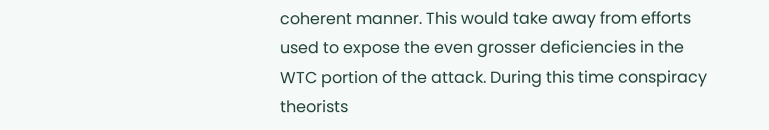coherent manner. This would take away from efforts used to expose the even grosser deficiencies in the WTC portion of the attack. During this time conspiracy theorists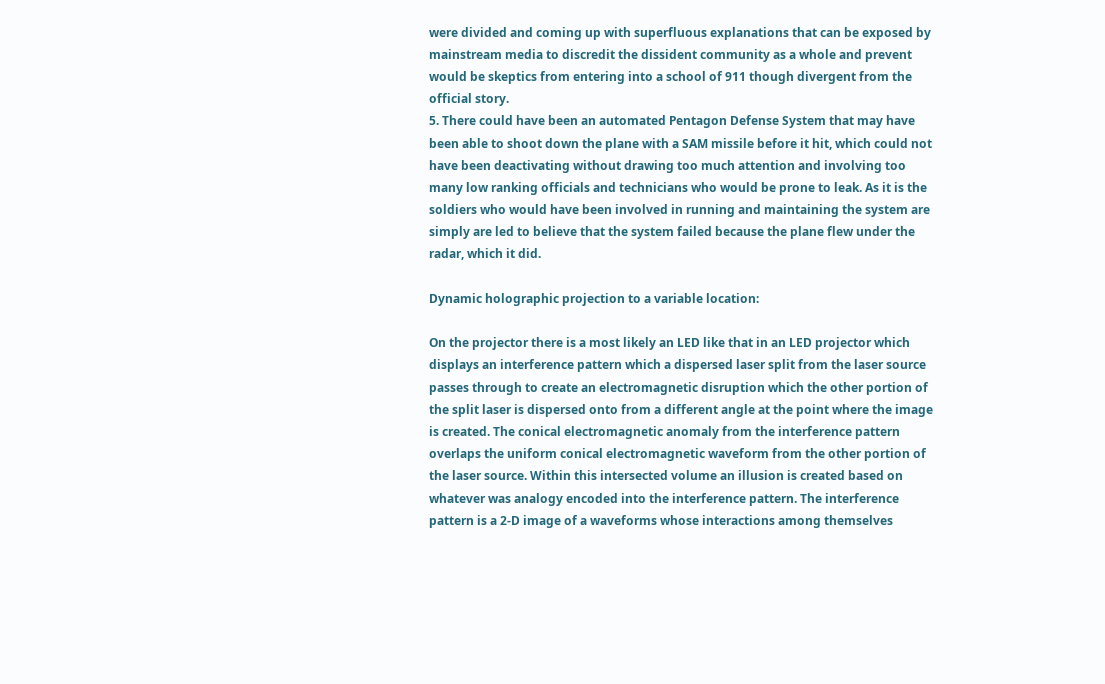were divided and coming up with superfluous explanations that can be exposed by mainstream media to discredit the dissident community as a whole and prevent would be skeptics from entering into a school of 911 though divergent from the official story.
5. There could have been an automated Pentagon Defense System that may have been able to shoot down the plane with a SAM missile before it hit, which could not have been deactivating without drawing too much attention and involving too many low ranking officials and technicians who would be prone to leak. As it is the soldiers who would have been involved in running and maintaining the system are simply are led to believe that the system failed because the plane flew under the radar, which it did.

Dynamic holographic projection to a variable location:

On the projector there is a most likely an LED like that in an LED projector which displays an interference pattern which a dispersed laser split from the laser source passes through to create an electromagnetic disruption which the other portion of the split laser is dispersed onto from a different angle at the point where the image is created. The conical electromagnetic anomaly from the interference pattern overlaps the uniform conical electromagnetic waveform from the other portion of the laser source. Within this intersected volume an illusion is created based on whatever was analogy encoded into the interference pattern. The interference pattern is a 2-D image of a waveforms whose interactions among themselves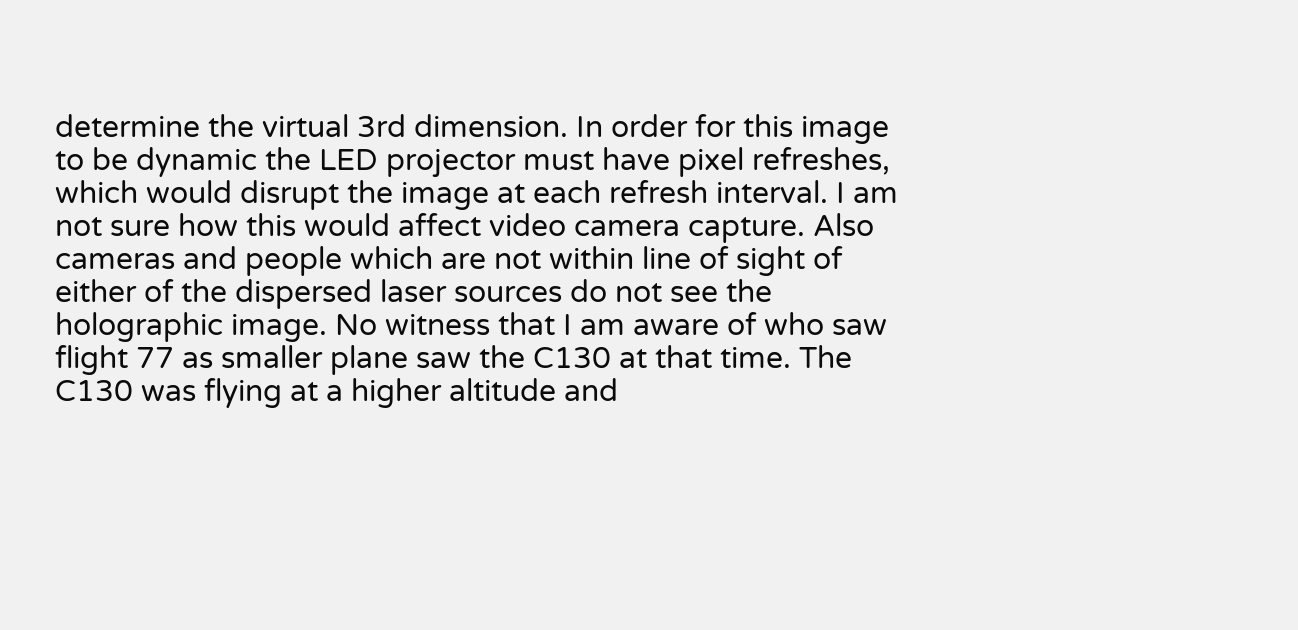determine the virtual 3rd dimension. In order for this image to be dynamic the LED projector must have pixel refreshes, which would disrupt the image at each refresh interval. I am not sure how this would affect video camera capture. Also cameras and people which are not within line of sight of either of the dispersed laser sources do not see the holographic image. No witness that I am aware of who saw flight 77 as smaller plane saw the C130 at that time. The C130 was flying at a higher altitude and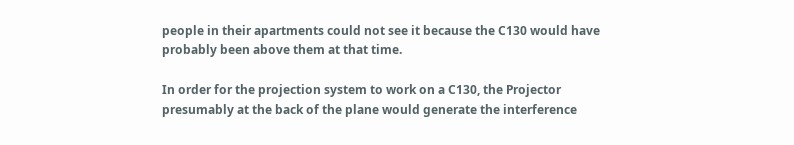people in their apartments could not see it because the C130 would have probably been above them at that time.

In order for the projection system to work on a C130, the Projector presumably at the back of the plane would generate the interference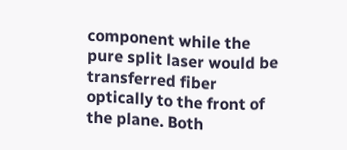component while the pure split laser would be transferred fiber optically to the front of the plane. Both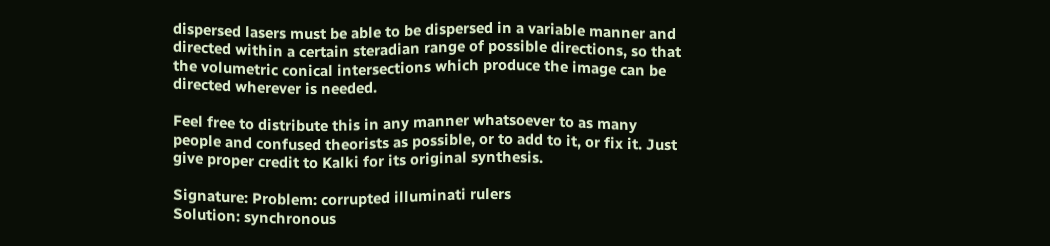dispersed lasers must be able to be dispersed in a variable manner and directed within a certain steradian range of possible directions, so that the volumetric conical intersections which produce the image can be directed wherever is needed.

Feel free to distribute this in any manner whatsoever to as many people and confused theorists as possible, or to add to it, or fix it. Just give proper credit to Kalki for its original synthesis.

Signature: Problem: corrupted illuminati rulers
Solution: synchronous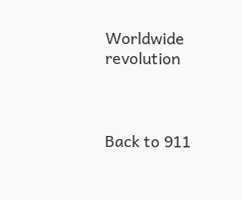Worldwide revolution



Back to 911